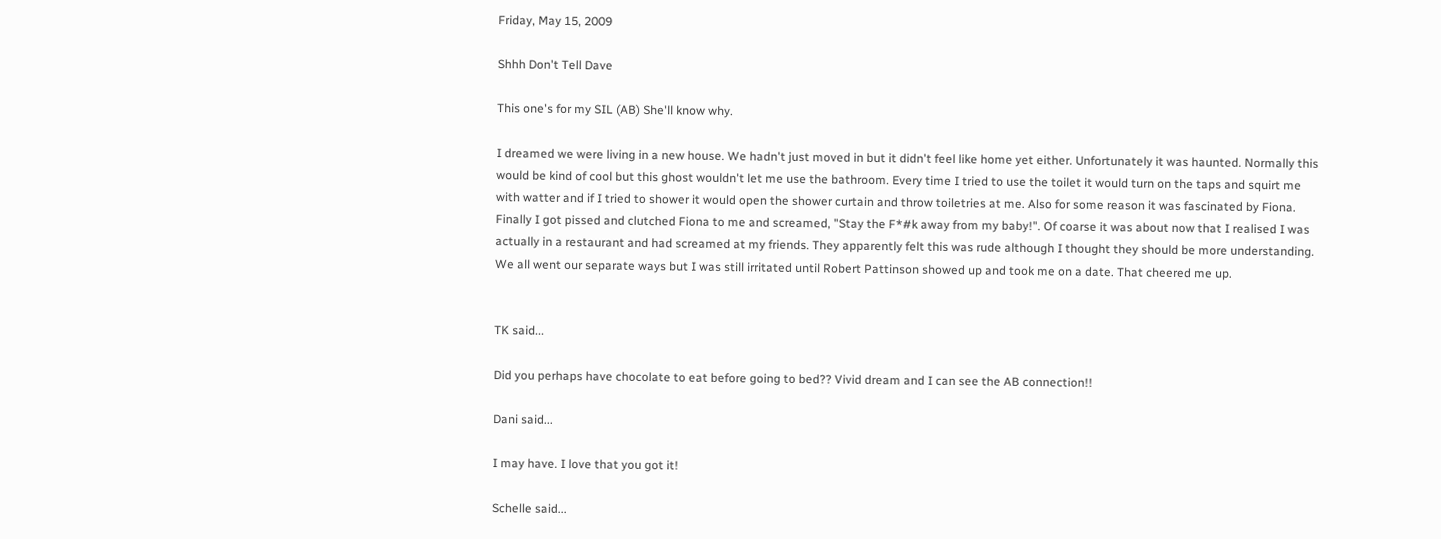Friday, May 15, 2009

Shhh Don't Tell Dave

This one's for my SIL (AB) She'll know why.

I dreamed we were living in a new house. We hadn't just moved in but it didn't feel like home yet either. Unfortunately it was haunted. Normally this would be kind of cool but this ghost wouldn't let me use the bathroom. Every time I tried to use the toilet it would turn on the taps and squirt me with watter and if I tried to shower it would open the shower curtain and throw toiletries at me. Also for some reason it was fascinated by Fiona. Finally I got pissed and clutched Fiona to me and screamed, "Stay the F*#k away from my baby!". Of coarse it was about now that I realised I was actually in a restaurant and had screamed at my friends. They apparently felt this was rude although I thought they should be more understanding. We all went our separate ways but I was still irritated until Robert Pattinson showed up and took me on a date. That cheered me up.


TK said...

Did you perhaps have chocolate to eat before going to bed?? Vivid dream and I can see the AB connection!!

Dani said...

I may have. I love that you got it!

Schelle said...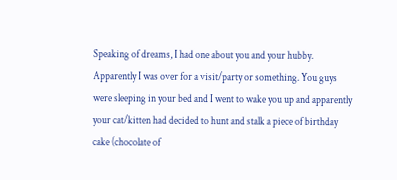Speaking of dreams, I had one about you and your hubby. Apparently I was over for a visit/party or something. You guys were sleeping in your bed and I went to wake you up and apparently your cat/kitten had decided to hunt and stalk a piece of birthday cake (chocolate of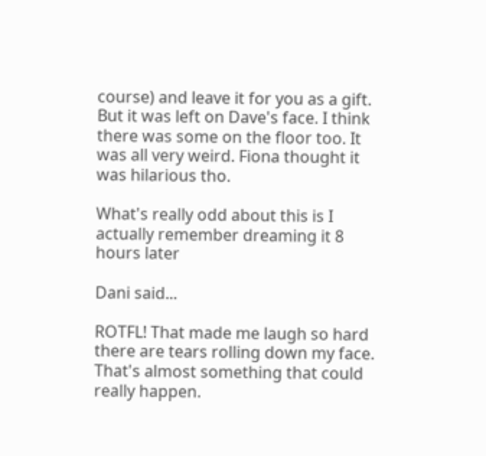course) and leave it for you as a gift. But it was left on Dave's face. I think there was some on the floor too. It was all very weird. Fiona thought it was hilarious tho.

What's really odd about this is I actually remember dreaming it 8 hours later

Dani said...

ROTFL! That made me laugh so hard there are tears rolling down my face. That's almost something that could really happen.